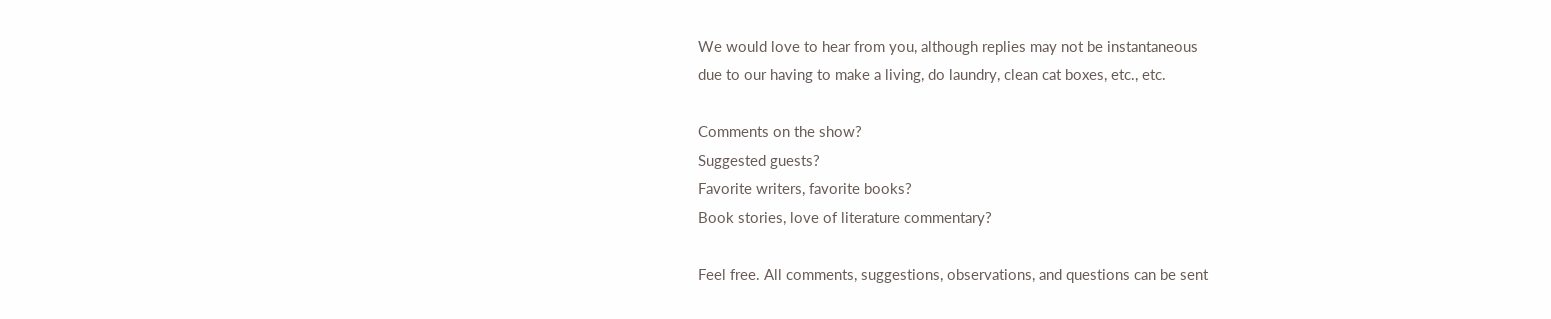We would love to hear from you, although replies may not be instantaneous
due to our having to make a living, do laundry, clean cat boxes, etc., etc.

Comments on the show?
Suggested guests?
Favorite writers, favorite books?
Book stories, love of literature commentary?

Feel free. All comments, suggestions, observations, and questions can be sent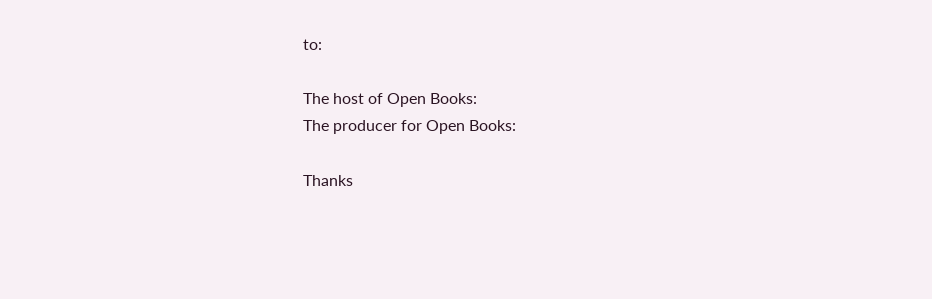to:

The host of Open Books:
The producer for Open Books:

Thanks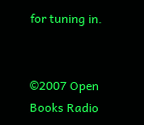for tuning in.


©2007 Open Books Radio